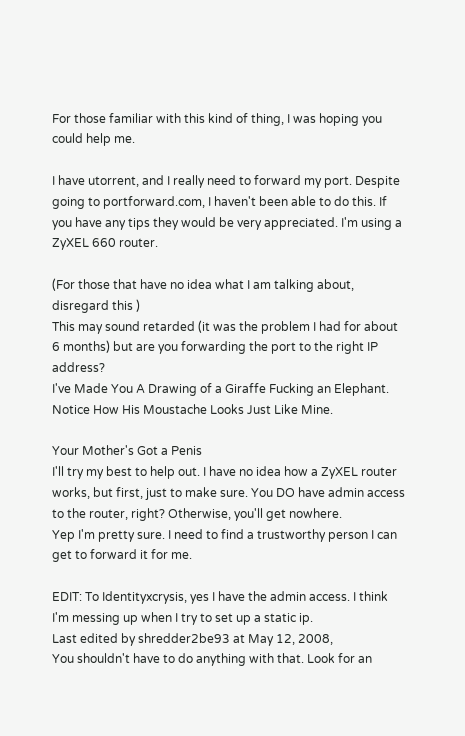For those familiar with this kind of thing, I was hoping you could help me.

I have utorrent, and I really need to forward my port. Despite going to portforward.com, I haven't been able to do this. If you have any tips they would be very appreciated. I'm using a ZyXEL 660 router.

(For those that have no idea what I am talking about, disregard this )
This may sound retarded (it was the problem I had for about 6 months) but are you forwarding the port to the right IP address?
I've Made You A Drawing of a Giraffe Fucking an Elephant. Notice How His Moustache Looks Just Like Mine.

Your Mother's Got a Penis
I'll try my best to help out. I have no idea how a ZyXEL router works, but first, just to make sure. You DO have admin access to the router, right? Otherwise, you'll get nowhere.
Yep I'm pretty sure. I need to find a trustworthy person I can get to forward it for me.

EDIT: To Identityxcrysis, yes I have the admin access. I think I'm messing up when I try to set up a static ip.
Last edited by shredder2be93 at May 12, 2008,
You shouldn't have to do anything with that. Look for an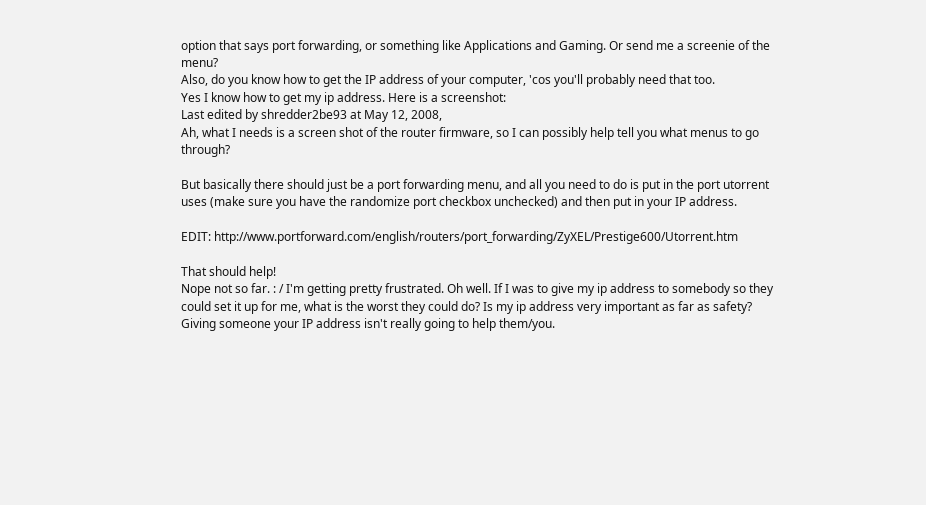option that says port forwarding, or something like Applications and Gaming. Or send me a screenie of the menu?
Also, do you know how to get the IP address of your computer, 'cos you'll probably need that too.
Yes I know how to get my ip address. Here is a screenshot:
Last edited by shredder2be93 at May 12, 2008,
Ah, what I needs is a screen shot of the router firmware, so I can possibly help tell you what menus to go through?

But basically there should just be a port forwarding menu, and all you need to do is put in the port utorrent uses (make sure you have the randomize port checkbox unchecked) and then put in your IP address.

EDIT: http://www.portforward.com/english/routers/port_forwarding/ZyXEL/Prestige600/Utorrent.htm

That should help!
Nope not so far. : / I'm getting pretty frustrated. Oh well. If I was to give my ip address to somebody so they could set it up for me, what is the worst they could do? Is my ip address very important as far as safety?
Giving someone your IP address isn't really going to help them/you.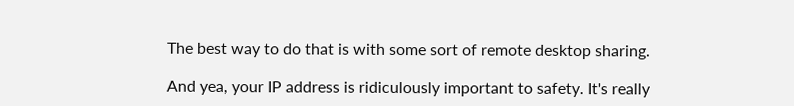The best way to do that is with some sort of remote desktop sharing.

And yea, your IP address is ridiculously important to safety. It's really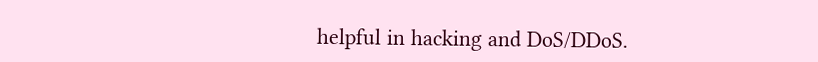helpful in hacking and DoS/DDoS.